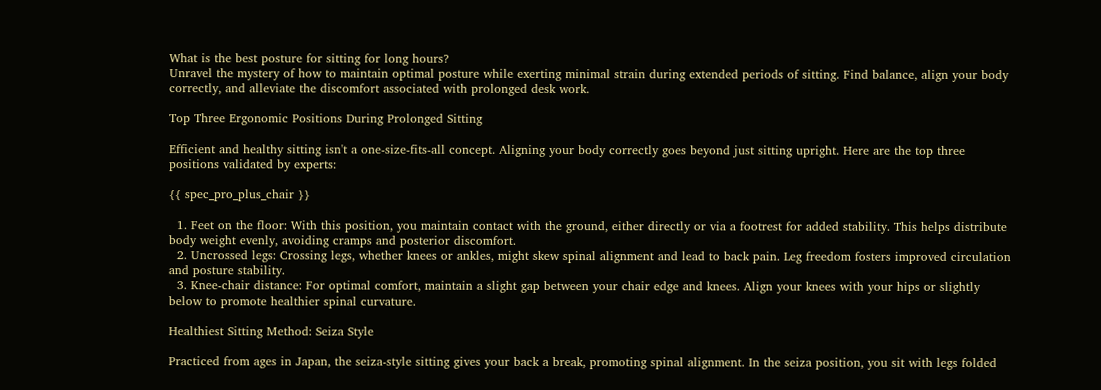What is the best posture for sitting for long hours?
Unravel the mystery of how to maintain optimal posture while exerting minimal strain during extended periods of sitting. Find balance, align your body correctly, and alleviate the discomfort associated with prolonged desk work.

Top Three Ergonomic Positions During Prolonged Sitting

Efficient and healthy sitting isn't a one-size-fits-all concept. Aligning your body correctly goes beyond just sitting upright. Here are the top three positions validated by experts:

{{ spec_pro_plus_chair }}

  1. Feet on the floor: With this position, you maintain contact with the ground, either directly or via a footrest for added stability. This helps distribute body weight evenly, avoiding cramps and posterior discomfort.
  2. Uncrossed legs: Crossing legs, whether knees or ankles, might skew spinal alignment and lead to back pain. Leg freedom fosters improved circulation and posture stability.
  3. Knee-chair distance: For optimal comfort, maintain a slight gap between your chair edge and knees. Align your knees with your hips or slightly below to promote healthier spinal curvature.

Healthiest Sitting Method: Seiza Style

Practiced from ages in Japan, the seiza-style sitting gives your back a break, promoting spinal alignment. In the seiza position, you sit with legs folded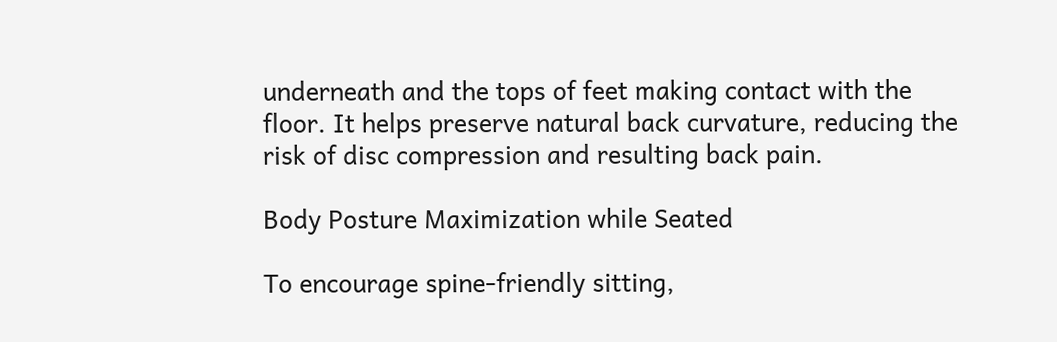underneath and the tops of feet making contact with the floor. It helps preserve natural back curvature, reducing the risk of disc compression and resulting back pain.

Body Posture Maximization while Seated

To encourage spine-friendly sitting,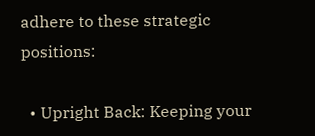adhere to these strategic positions:

  • Upright Back: Keeping your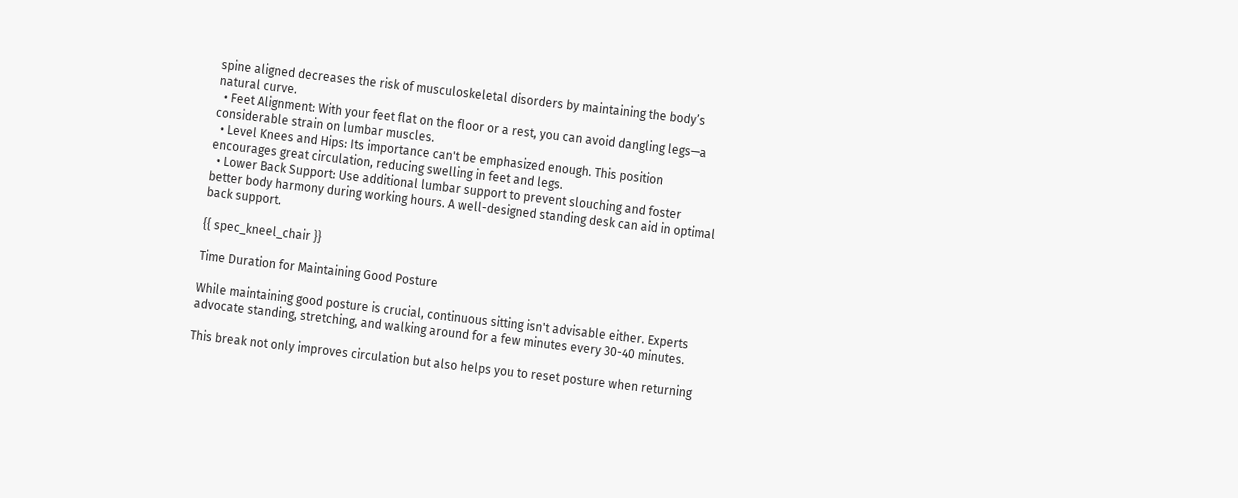spine aligned decreases the risk of musculoskeletal disorders by maintaining the body’s natural curve.
  • Feet Alignment: With your feet flat on the floor or a rest, you can avoid dangling legs—a considerable strain on lumbar muscles.
  • Level Knees and Hips: Its importance can't be emphasized enough. This position encourages great circulation, reducing swelling in feet and legs.
  • Lower Back Support: Use additional lumbar support to prevent slouching and foster better body harmony during working hours. A well-designed standing desk can aid in optimal back support.

{{ spec_kneel_chair }}

Time Duration for Maintaining Good Posture

While maintaining good posture is crucial, continuous sitting isn't advisable either. Experts advocate standing, stretching, and walking around for a few minutes every 30-40 minutes.

This break not only improves circulation but also helps you to reset posture when returning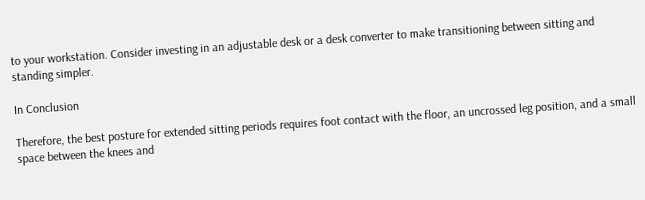to your workstation. Consider investing in an adjustable desk or a desk converter to make transitioning between sitting and standing simpler.

In Conclusion

Therefore, the best posture for extended sitting periods requires foot contact with the floor, an uncrossed leg position, and a small space between the knees and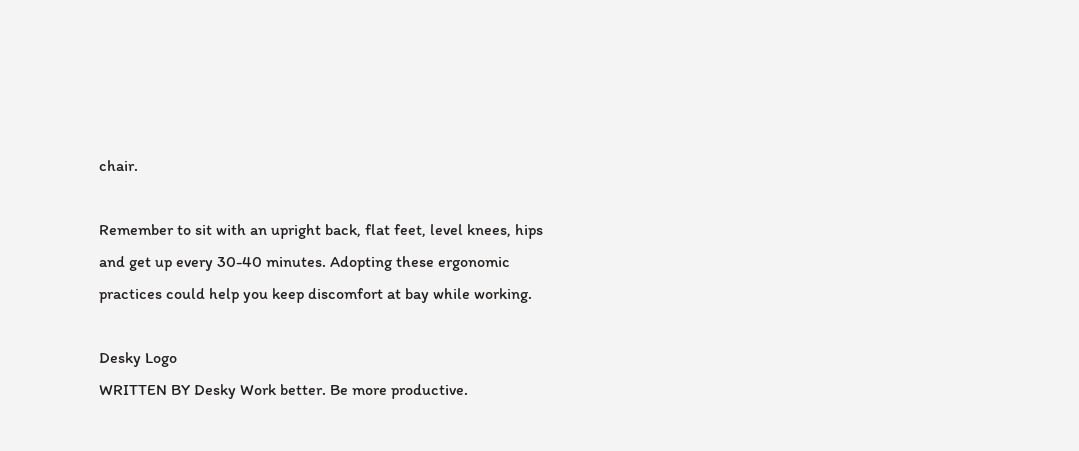chair.

Remember to sit with an upright back, flat feet, level knees, hips and get up every 30-40 minutes. Adopting these ergonomic practices could help you keep discomfort at bay while working.

Desky Logo
WRITTEN BY Desky Work better. Be more productive.